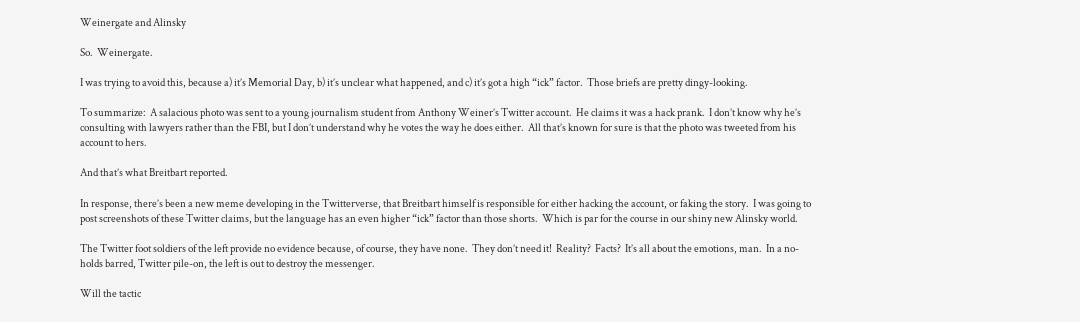Weinergate and Alinsky

So.  Weinergate.

I was trying to avoid this, because a) it’s Memorial Day, b) it’s unclear what happened, and c) it’s got a high “ick” factor.  Those briefs are pretty dingy-looking.

To summarize:  A salacious photo was sent to a young journalism student from Anthony Weiner’s Twitter account.  He claims it was a hack prank.  I don’t know why he’s consulting with lawyers rather than the FBI, but I don’t understand why he votes the way he does either.  All that’s known for sure is that the photo was tweeted from his account to hers.

And that’s what Breitbart reported.

In response, there’s been a new meme developing in the Twitterverse, that Breitbart himself is responsible for either hacking the account, or faking the story.  I was going to post screenshots of these Twitter claims, but the language has an even higher “ick” factor than those shorts.  Which is par for the course in our shiny new Alinsky world.

The Twitter foot soldiers of the left provide no evidence because, of course, they have none.  They don’t need it!  Reality?  Facts?  It’s all about the emotions, man.  In a no-holds barred, Twitter pile-on, the left is out to destroy the messenger.

Will the tactic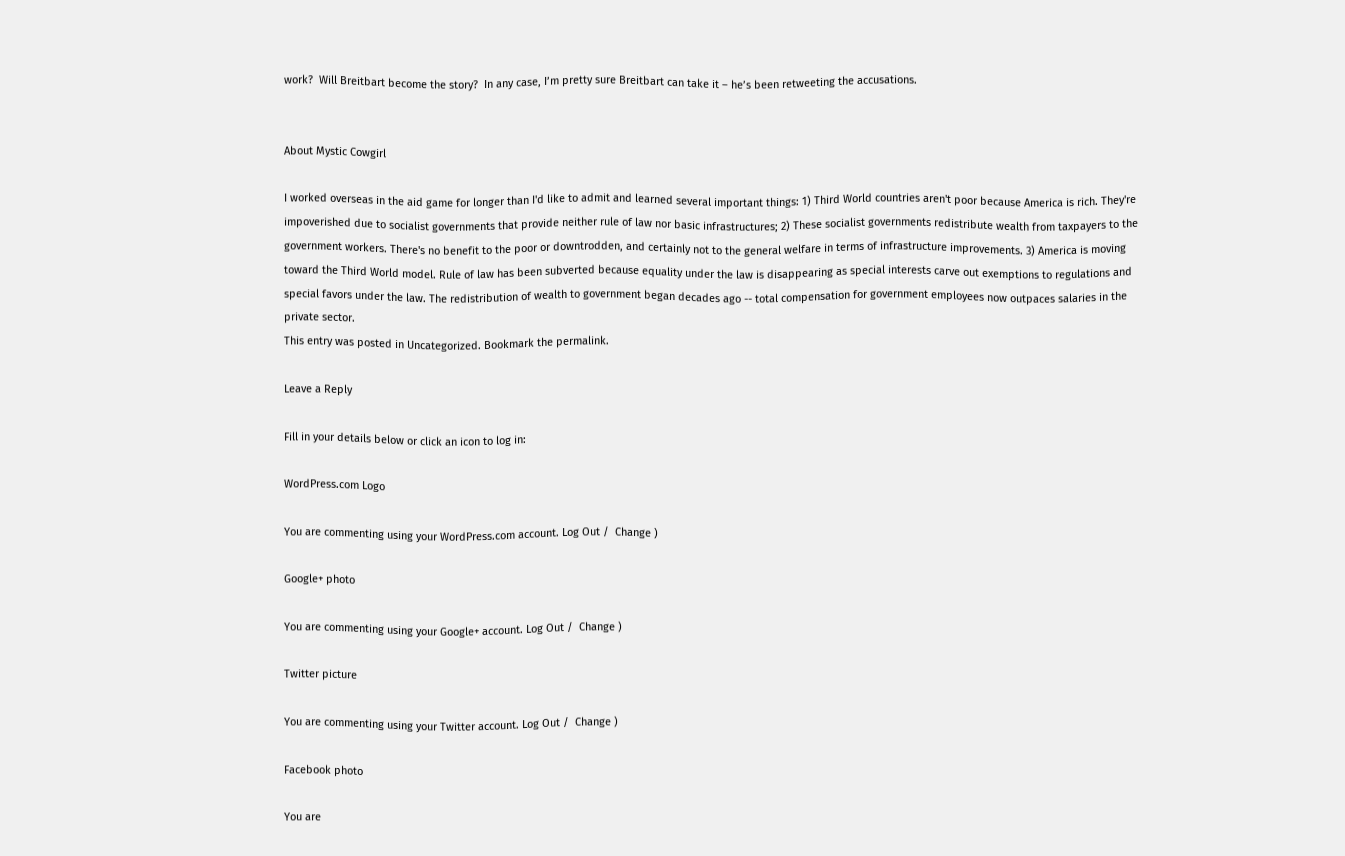work?  Will Breitbart become the story?  In any case, I’m pretty sure Breitbart can take it – he’s been retweeting the accusations.


About Mystic Cowgirl

I worked overseas in the aid game for longer than I'd like to admit and learned several important things: 1) Third World countries aren't poor because America is rich. They're impoverished due to socialist governments that provide neither rule of law nor basic infrastructures; 2) These socialist governments redistribute wealth from taxpayers to the government workers. There's no benefit to the poor or downtrodden, and certainly not to the general welfare in terms of infrastructure improvements. 3) America is moving toward the Third World model. Rule of law has been subverted because equality under the law is disappearing as special interests carve out exemptions to regulations and special favors under the law. The redistribution of wealth to government began decades ago -- total compensation for government employees now outpaces salaries in the private sector.
This entry was posted in Uncategorized. Bookmark the permalink.

Leave a Reply

Fill in your details below or click an icon to log in:

WordPress.com Logo

You are commenting using your WordPress.com account. Log Out /  Change )

Google+ photo

You are commenting using your Google+ account. Log Out /  Change )

Twitter picture

You are commenting using your Twitter account. Log Out /  Change )

Facebook photo

You are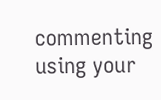commenting using your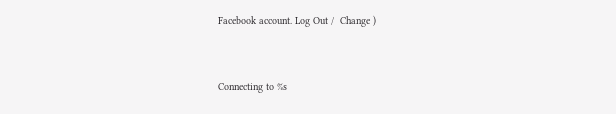Facebook account. Log Out /  Change )


Connecting to %s